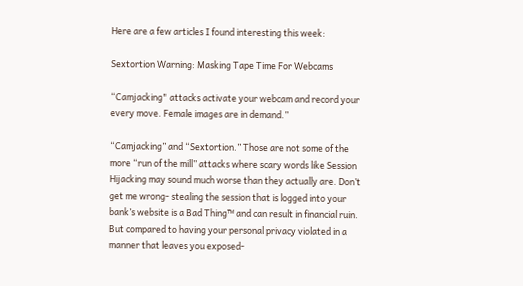Here are a few articles I found interesting this week:

Sextortion Warning: Masking Tape Time For Webcams

“Camjacking" attacks activate your webcam and record your every move. Female images are in demand.”

“Camjacking” and “Sextortion.” Those are not some of the more “run of the mill” attacks where scary words like Session Hijacking may sound much worse than they actually are. Don’t get me wrong- stealing the session that is logged into your bank’s website is a Bad Thing™ and can result in financial ruin. But compared to having your personal privacy violated in a manner that leaves you exposed-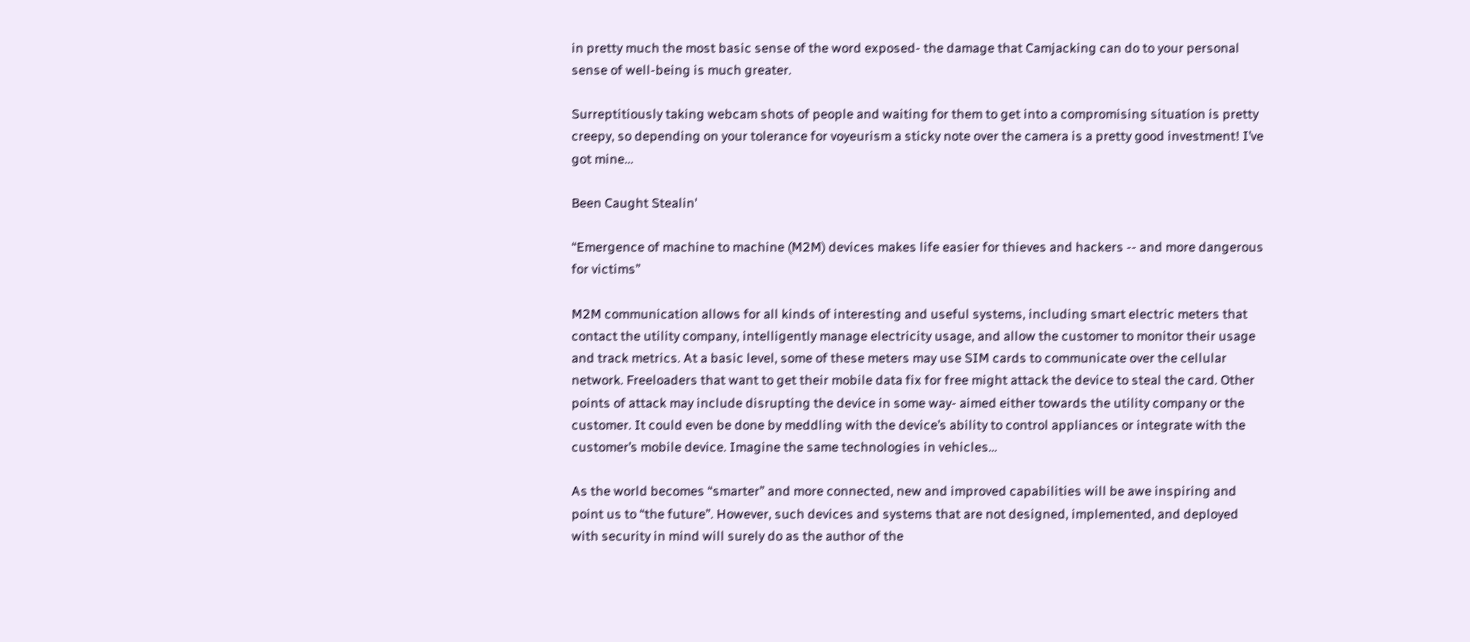in pretty much the most basic sense of the word exposed- the damage that Camjacking can do to your personal sense of well-being is much greater.

Surreptitiously taking webcam shots of people and waiting for them to get into a compromising situation is pretty creepy, so depending on your tolerance for voyeurism a sticky note over the camera is a pretty good investment! I’ve got mine...

Been Caught Stealin'

“Emergence of machine to machine (M2M) devices makes life easier for thieves and hackers -- and more dangerous for victims”

M2M communication allows for all kinds of interesting and useful systems, including smart electric meters that contact the utility company, intelligently manage electricity usage, and allow the customer to monitor their usage and track metrics. At a basic level, some of these meters may use SIM cards to communicate over the cellular network. Freeloaders that want to get their mobile data fix for free might attack the device to steal the card. Other points of attack may include disrupting the device in some way- aimed either towards the utility company or the customer. It could even be done by meddling with the device’s ability to control appliances or integrate with the customer’s mobile device. Imagine the same technologies in vehicles…

As the world becomes “smarter” and more connected, new and improved capabilities will be awe inspiring and point us to “the future”. However, such devices and systems that are not designed, implemented, and deployed with security in mind will surely do as the author of the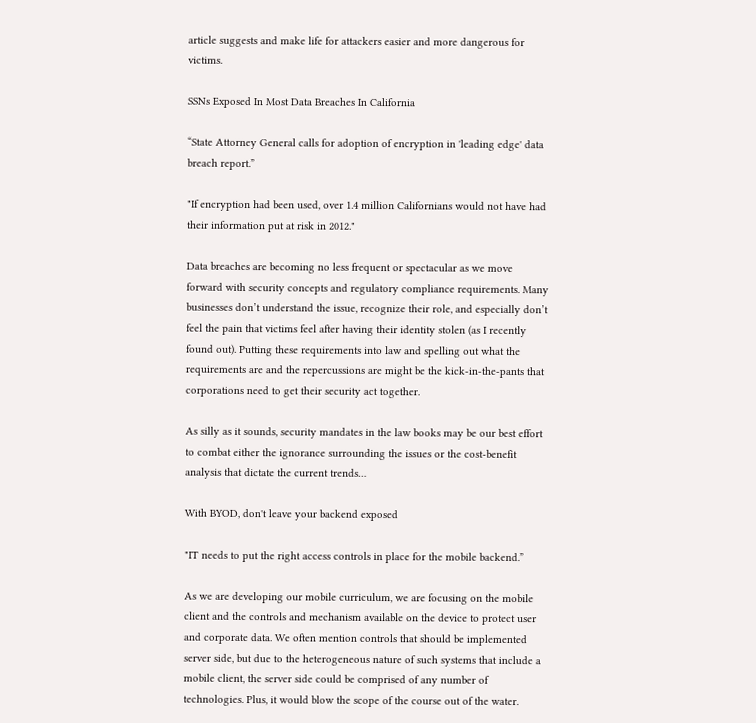article suggests and make life for attackers easier and more dangerous for victims.

SSNs Exposed In Most Data Breaches In California

“State Attorney General calls for adoption of encryption in 'leading edge' data breach report.”

"If encryption had been used, over 1.4 million Californians would not have had their information put at risk in 2012."

Data breaches are becoming no less frequent or spectacular as we move forward with security concepts and regulatory compliance requirements. Many businesses don’t understand the issue, recognize their role, and especially don’t feel the pain that victims feel after having their identity stolen (as I recently found out). Putting these requirements into law and spelling out what the requirements are and the repercussions are might be the kick-in-the-pants that corporations need to get their security act together.

As silly as it sounds, security mandates in the law books may be our best effort to combat either the ignorance surrounding the issues or the cost-benefit analysis that dictate the current trends…

With BYOD, don't leave your backend exposed

"IT needs to put the right access controls in place for the mobile backend.”

As we are developing our mobile curriculum, we are focusing on the mobile client and the controls and mechanism available on the device to protect user and corporate data. We often mention controls that should be implemented server side, but due to the heterogeneous nature of such systems that include a mobile client, the server side could be comprised of any number of technologies. Plus, it would blow the scope of the course out of the water.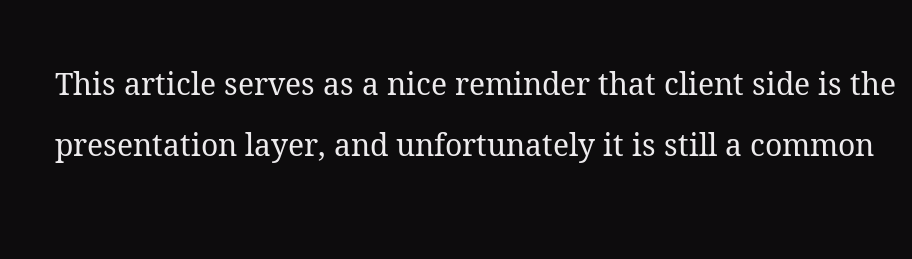This article serves as a nice reminder that client side is the presentation layer, and unfortunately it is still a common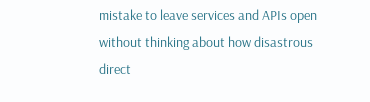mistake to leave services and APIs open without thinking about how disastrous direct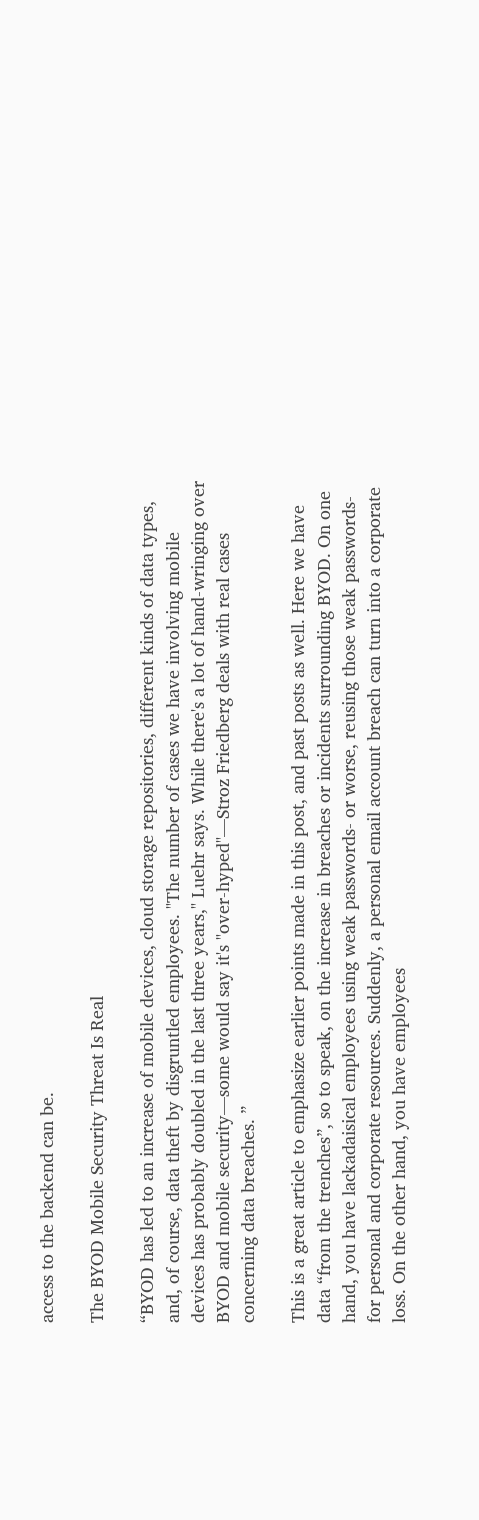access to the backend can be.

The BYOD Mobile Security Threat Is Real

“BYOD has led to an increase of mobile devices, cloud storage repositories, different kinds of data types, and, of course, data theft by disgruntled employees. "The number of cases we have involving mobile devices has probably doubled in the last three years," Luehr says. While there's a lot of hand-wringing over BYOD and mobile security—some would say it's "over-hyped"—Stroz Friedberg deals with real cases concerning data breaches. ”

This is a great article to emphasize earlier points made in this post, and past posts as well. Here we have data “from the trenches”, so to speak, on the increase in breaches or incidents surrounding BYOD. On one hand, you have lackadaisical employees using weak passwords- or worse, reusing those weak passwords- for personal and corporate resources. Suddenly, a personal email account breach can turn into a corporate loss. On the other hand, you have employees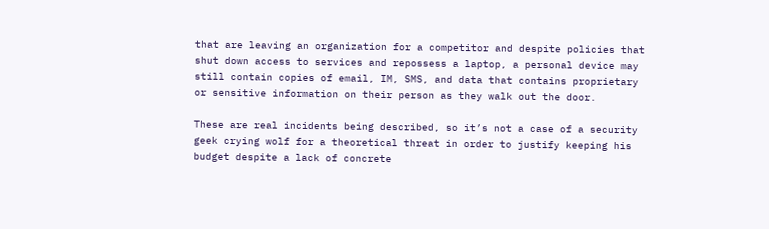that are leaving an organization for a competitor and despite policies that shut down access to services and repossess a laptop, a personal device may still contain copies of email, IM, SMS, and data that contains proprietary or sensitive information on their person as they walk out the door.

These are real incidents being described, so it’s not a case of a security geek crying wolf for a theoretical threat in order to justify keeping his budget despite a lack of concrete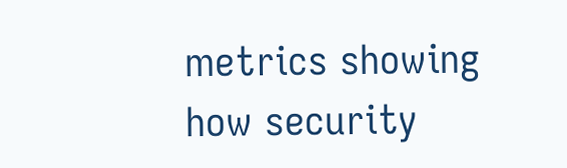metrics showing how security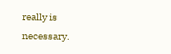really is necessary.